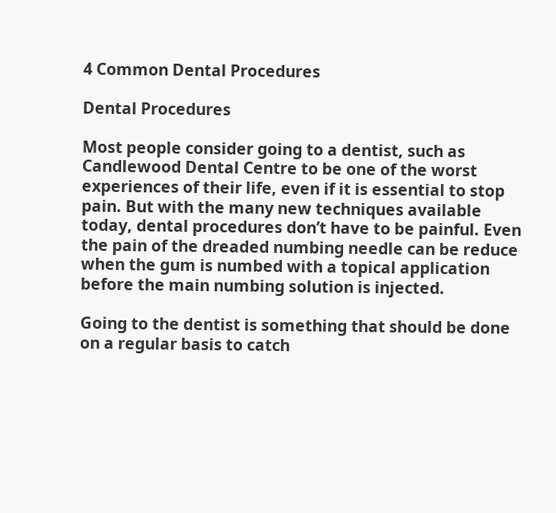4 Common Dental Procedures

Dental Procedures

Most people consider going to a dentist, such as Candlewood Dental Centre to be one of the worst experiences of their life, even if it is essential to stop pain. But with the many new techniques available today, dental procedures don’t have to be painful. Even the pain of the dreaded numbing needle can be reduce when the gum is numbed with a topical application before the main numbing solution is injected.

Going to the dentist is something that should be done on a regular basis to catch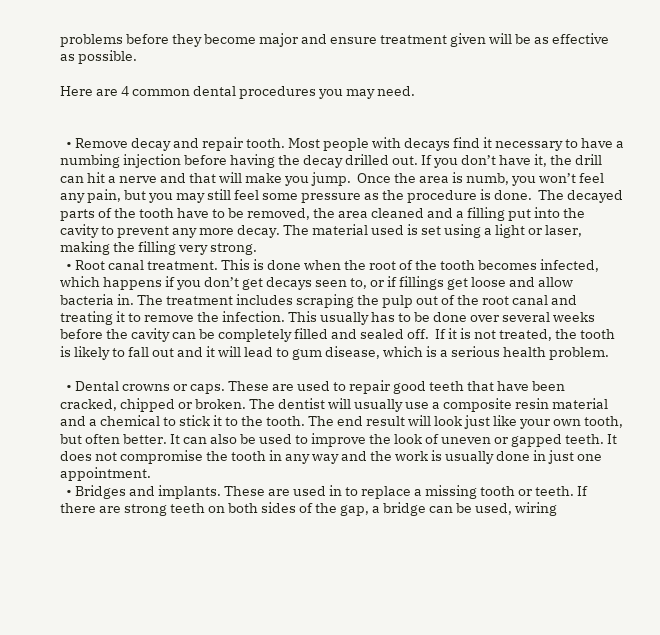problems before they become major and ensure treatment given will be as effective as possible.

Here are 4 common dental procedures you may need.


  • Remove decay and repair tooth. Most people with decays find it necessary to have a numbing injection before having the decay drilled out. If you don’t have it, the drill can hit a nerve and that will make you jump.  Once the area is numb, you won’t feel any pain, but you may still feel some pressure as the procedure is done.  The decayed parts of the tooth have to be removed, the area cleaned and a filling put into the cavity to prevent any more decay. The material used is set using a light or laser, making the filling very strong.
  • Root canal treatment. This is done when the root of the tooth becomes infected, which happens if you don’t get decays seen to, or if fillings get loose and allow bacteria in. The treatment includes scraping the pulp out of the root canal and treating it to remove the infection. This usually has to be done over several weeks before the cavity can be completely filled and sealed off.  If it is not treated, the tooth is likely to fall out and it will lead to gum disease, which is a serious health problem.

  • Dental crowns or caps. These are used to repair good teeth that have been cracked, chipped or broken. The dentist will usually use a composite resin material and a chemical to stick it to the tooth. The end result will look just like your own tooth, but often better. It can also be used to improve the look of uneven or gapped teeth. It does not compromise the tooth in any way and the work is usually done in just one appointment.
  • Bridges and implants. These are used in to replace a missing tooth or teeth. If there are strong teeth on both sides of the gap, a bridge can be used, wiring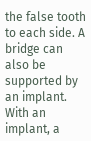the false tooth to each side. A bridge can also be supported by an implant. With an implant, a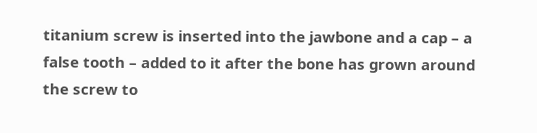titanium screw is inserted into the jawbone and a cap – a false tooth – added to it after the bone has grown around the screw to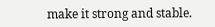make it strong and stable.